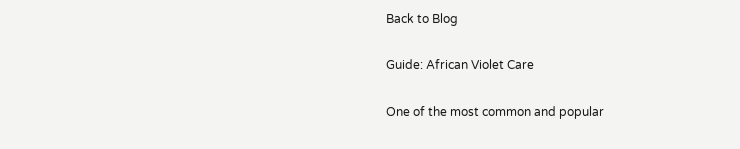Back to Blog

Guide: African Violet Care

One of the most common and popular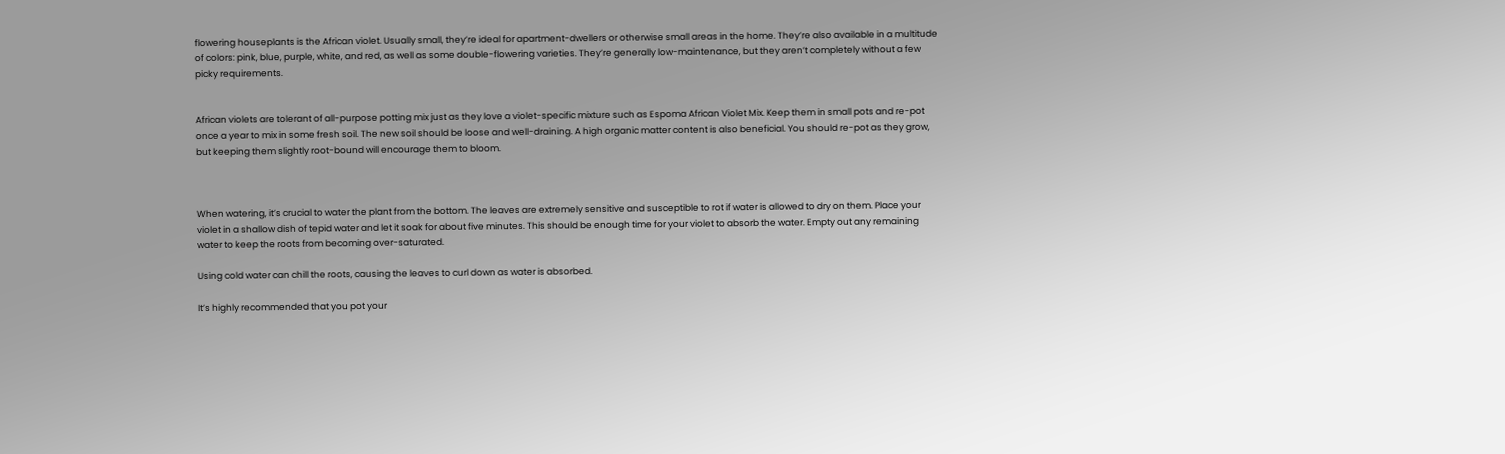flowering houseplants is the African violet. Usually small, they’re ideal for apartment-dwellers or otherwise small areas in the home. They’re also available in a multitude of colors: pink, blue, purple, white, and red, as well as some double-flowering varieties. They’re generally low-maintenance, but they aren’t completely without a few picky requirements.


African violets are tolerant of all-purpose potting mix just as they love a violet-specific mixture such as Espoma African Violet Mix. Keep them in small pots and re-pot once a year to mix in some fresh soil. The new soil should be loose and well-draining. A high organic matter content is also beneficial. You should re-pot as they grow, but keeping them slightly root-bound will encourage them to bloom.



When watering, it’s crucial to water the plant from the bottom. The leaves are extremely sensitive and susceptible to rot if water is allowed to dry on them. Place your violet in a shallow dish of tepid water and let it soak for about five minutes. This should be enough time for your violet to absorb the water. Empty out any remaining water to keep the roots from becoming over-saturated.

Using cold water can chill the roots, causing the leaves to curl down as water is absorbed.

It’s highly recommended that you pot your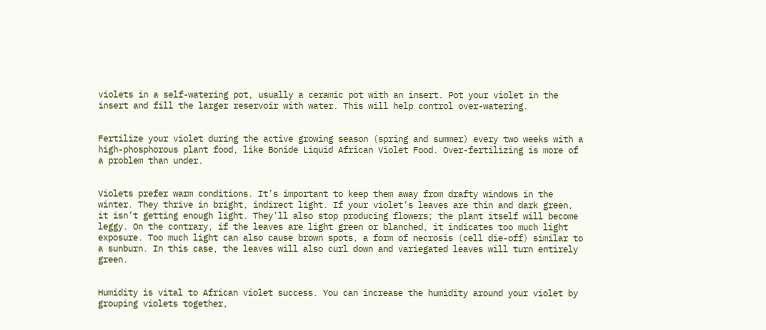violets in a self-watering pot, usually a ceramic pot with an insert. Pot your violet in the insert and fill the larger reservoir with water. This will help control over-watering.


Fertilize your violet during the active growing season (spring and summer) every two weeks with a high-phosphorous plant food, like Bonide Liquid African Violet Food. Over-fertilizing is more of a problem than under.


Violets prefer warm conditions. It’s important to keep them away from drafty windows in the winter. They thrive in bright, indirect light. If your violet’s leaves are thin and dark green, it isn’t getting enough light. They’ll also stop producing flowers; the plant itself will become leggy. On the contrary, if the leaves are light green or blanched, it indicates too much light exposure. Too much light can also cause brown spots, a form of necrosis (cell die-off) similar to a sunburn. In this case, the leaves will also curl down and variegated leaves will turn entirely green.


Humidity is vital to African violet success. You can increase the humidity around your violet by grouping violets together,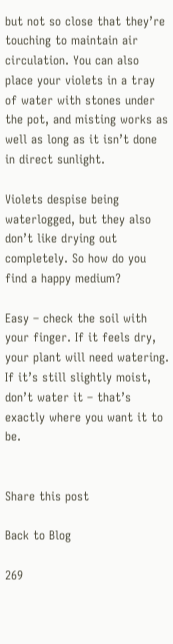but not so close that they’re touching to maintain air circulation. You can also place your violets in a tray of water with stones under the pot, and misting works as well as long as it isn’t done in direct sunlight.

Violets despise being waterlogged, but they also don’t like drying out completely. So how do you find a happy medium?

Easy – check the soil with your finger. If it feels dry, your plant will need watering. If it’s still slightly moist, don’t water it – that’s exactly where you want it to be.


Share this post

Back to Blog

269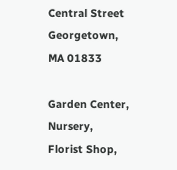Central Street
Georgetown, MA 01833

Garden Center, Nursery,
Florist Shop,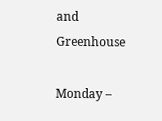and Greenhouse

Monday –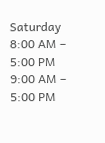Saturday
8:00 AM – 5:00 PM
9:00 AM – 5:00 PM